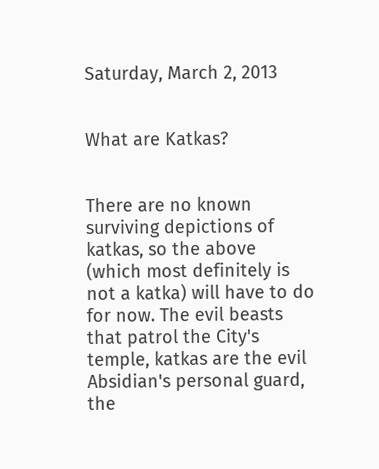Saturday, March 2, 2013


What are Katkas?


There are no known surviving depictions of katkas, so the above (which most definitely is not a katka) will have to do for now. The evil beasts that patrol the City's temple, katkas are the evil Absidian's personal guard, the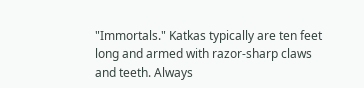"Immortals." Katkas typically are ten feet long and armed with razor-sharp claws and teeth. Always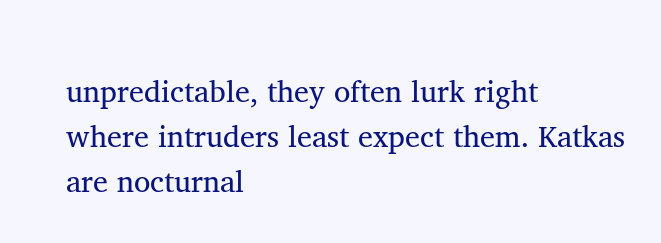unpredictable, they often lurk right where intruders least expect them. Katkas are nocturnal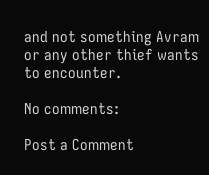and not something Avram or any other thief wants to encounter.

No comments:

Post a Comment